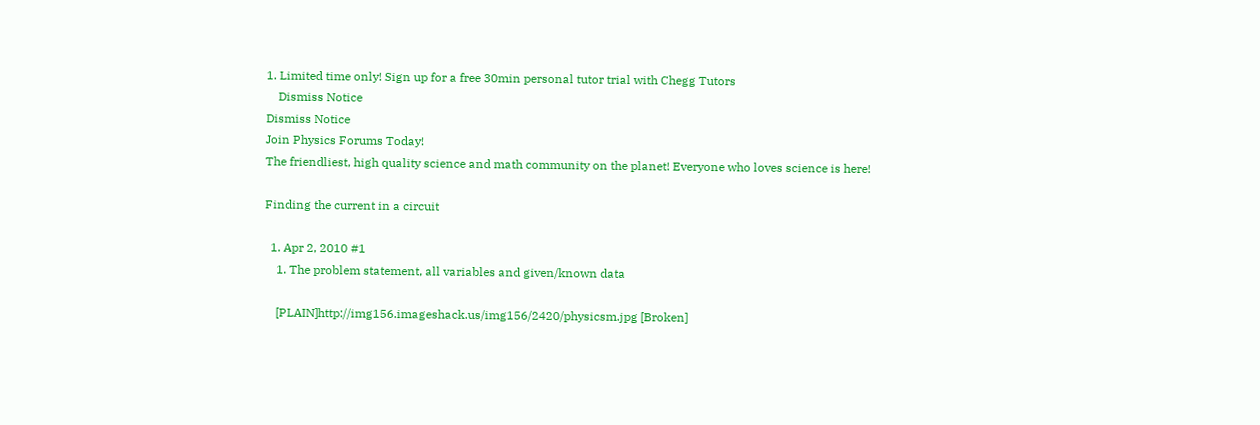1. Limited time only! Sign up for a free 30min personal tutor trial with Chegg Tutors
    Dismiss Notice
Dismiss Notice
Join Physics Forums Today!
The friendliest, high quality science and math community on the planet! Everyone who loves science is here!

Finding the current in a circuit

  1. Apr 2, 2010 #1
    1. The problem statement, all variables and given/known data

    [PLAIN]http://img156.imageshack.us/img156/2420/physicsm.jpg [Broken]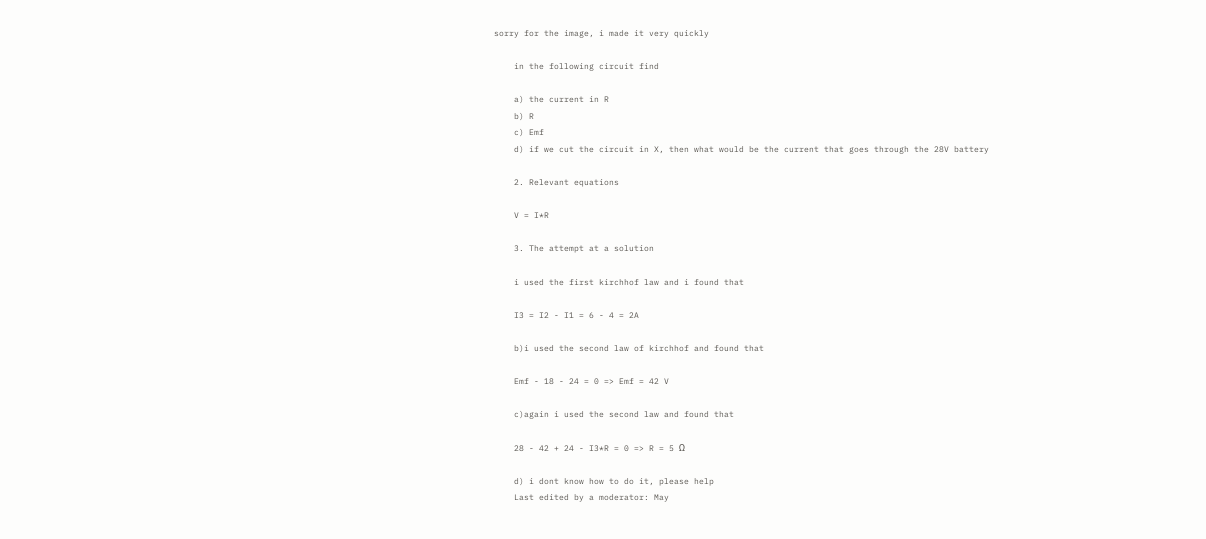sorry for the image, i made it very quickly

    in the following circuit find

    a) the current in R
    b) R
    c) Emf
    d) if we cut the circuit in X, then what would be the current that goes through the 28V battery

    2. Relevant equations

    V = I*R

    3. The attempt at a solution

    i used the first kirchhof law and i found that

    I3 = I2 - I1 = 6 - 4 = 2A

    b)i used the second law of kirchhof and found that

    Emf - 18 - 24 = 0 => Emf = 42 V

    c)again i used the second law and found that

    28 - 42 + 24 - I3*R = 0 => R = 5 Ω

    d) i dont know how to do it, please help
    Last edited by a moderator: May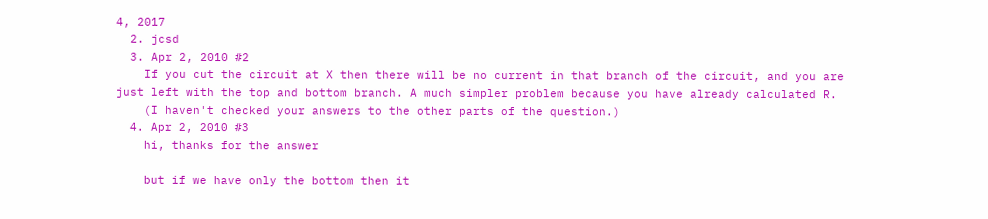4, 2017
  2. jcsd
  3. Apr 2, 2010 #2
    If you cut the circuit at X then there will be no current in that branch of the circuit, and you are just left with the top and bottom branch. A much simpler problem because you have already calculated R.
    (I haven't checked your answers to the other parts of the question.)
  4. Apr 2, 2010 #3
    hi, thanks for the answer

    but if we have only the bottom then it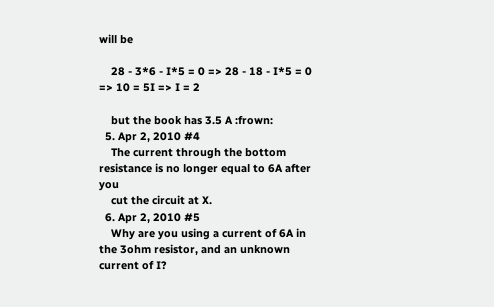will be

    28 - 3*6 - I*5 = 0 => 28 - 18 - I*5 = 0 => 10 = 5I => I = 2

    but the book has 3.5 A :frown:
  5. Apr 2, 2010 #4
    The current through the bottom resistance is no longer equal to 6A after you
    cut the circuit at X.
  6. Apr 2, 2010 #5
    Why are you using a current of 6A in the 3ohm resistor, and an unknown current of I?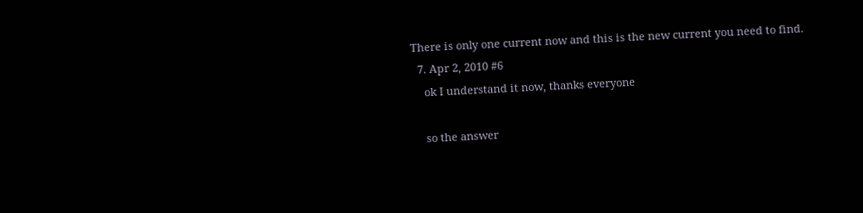There is only one current now and this is the new current you need to find.
  7. Apr 2, 2010 #6
    ok I understand it now, thanks everyone

    so the answer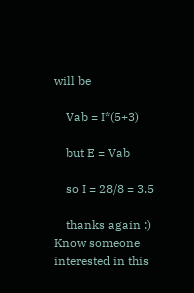will be

    Vab = I*(5+3)

    but E = Vab

    so I = 28/8 = 3.5

    thanks again :)
Know someone interested in this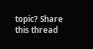topic? Share this thread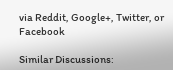via Reddit, Google+, Twitter, or Facebook

Similar Discussions: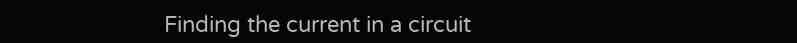Finding the current in a circuit